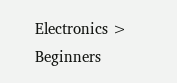Electronics > Beginners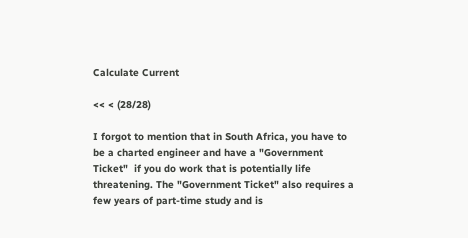Calculate Current

<< < (28/28)

I forgot to mention that in South Africa, you have to be a charted engineer and have a "Government Ticket"  if you do work that is potentially life threatening. The "Government Ticket" also requires a few years of part-time study and is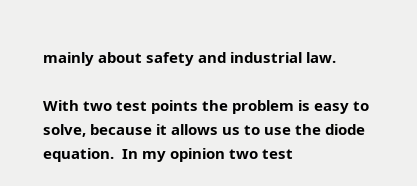mainly about safety and industrial law.

With two test points the problem is easy to solve, because it allows us to use the diode equation.  In my opinion two test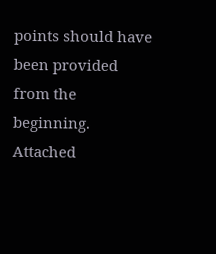points should have been provided from the beginning.  Attached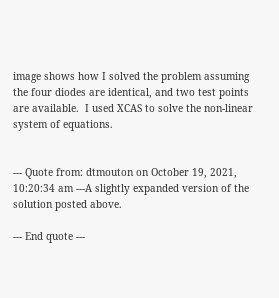image shows how I solved the problem assuming the four diodes are identical, and two test points are available.  I used XCAS to solve the non-linear system of equations.


--- Quote from: dtmouton on October 19, 2021, 10:20:34 am ---A slightly expanded version of the solution posted above.

--- End quote ---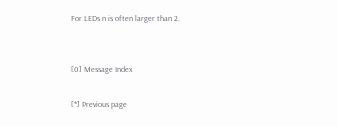For LEDs n is often larger than 2.


[0] Message Index

[*] Previous page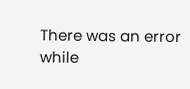There was an error while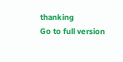thanking
Go to full version